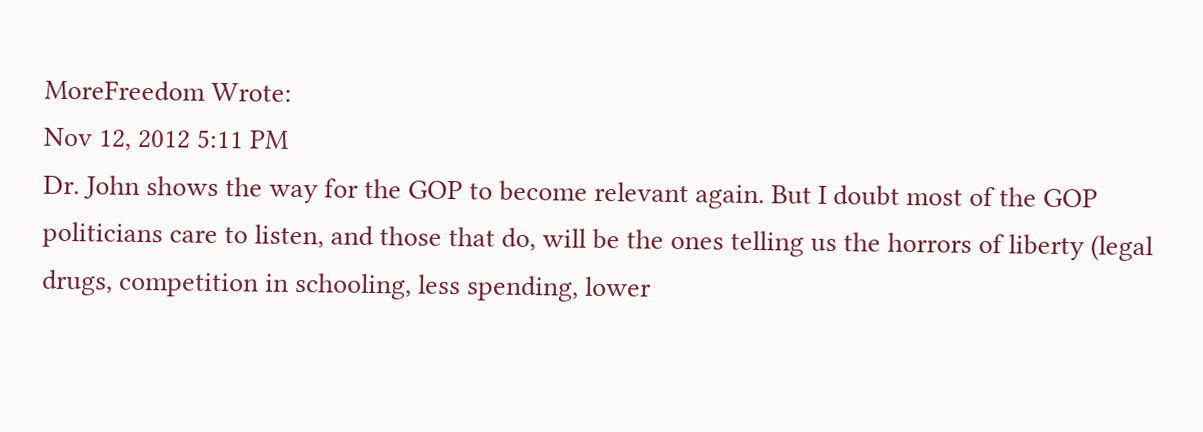MoreFreedom Wrote:
Nov 12, 2012 5:11 PM
Dr. John shows the way for the GOP to become relevant again. But I doubt most of the GOP politicians care to listen, and those that do, will be the ones telling us the horrors of liberty (legal drugs, competition in schooling, less spending, lower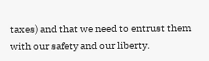taxes) and that we need to entrust them with our safety and our liberty.